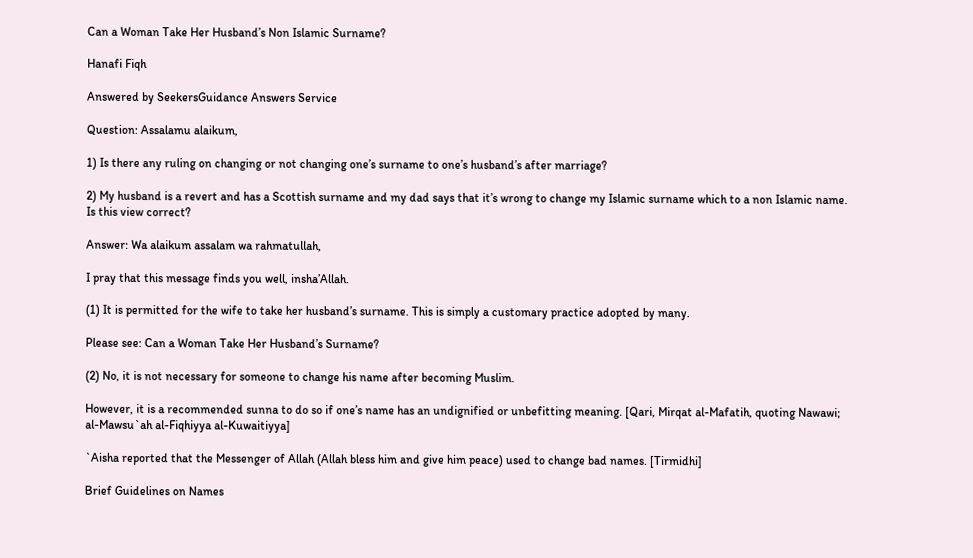Can a Woman Take Her Husband’s Non Islamic Surname?

Hanafi Fiqh

Answered by SeekersGuidance Answers Service

Question: Assalamu alaikum,

1) Is there any ruling on changing or not changing one’s surname to one’s husband’s after marriage?

2) My husband is a revert and has a Scottish surname and my dad says that it’s wrong to change my Islamic surname which to a non Islamic name. Is this view correct?

Answer: Wa alaikum assalam wa rahmatullah,

I pray that this message finds you well, insha’Allah.

(1) It is permitted for the wife to take her husband’s surname. This is simply a customary practice adopted by many.

Please see: Can a Woman Take Her Husband’s Surname?

(2) No, it is not necessary for someone to change his name after becoming Muslim.

However, it is a recommended sunna to do so if one’s name has an undignified or unbefitting meaning. [Qari, Mirqat al-Mafatih, quoting Nawawi; al-Mawsu`ah al-Fiqhiyya al-Kuwaitiyya]

`Aisha reported that the Messenger of Allah (Allah bless him and give him peace) used to change bad names. [Tirmidhi]

Brief Guidelines on Names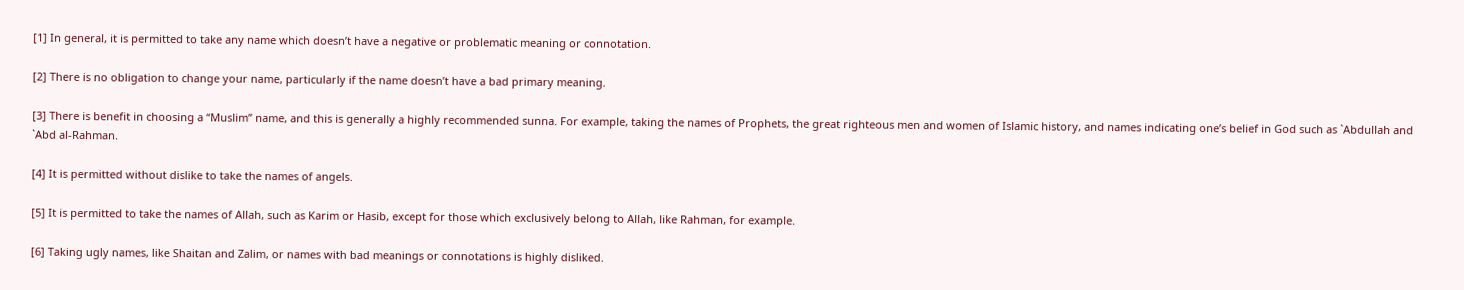[1] In general, it is permitted to take any name which doesn’t have a negative or problematic meaning or connotation.

[2] There is no obligation to change your name, particularly if the name doesn’t have a bad primary meaning.

[3] There is benefit in choosing a “Muslim” name, and this is generally a highly recommended sunna. For example, taking the names of Prophets, the great righteous men and women of Islamic history, and names indicating one’s belief in God such as `Abdullah and `Abd al-Rahman.

[4] It is permitted without dislike to take the names of angels.

[5] It is permitted to take the names of Allah, such as Karim or Hasib, except for those which exclusively belong to Allah, like Rahman, for example.

[6] Taking ugly names, like Shaitan and Zalim, or names with bad meanings or connotations is highly disliked.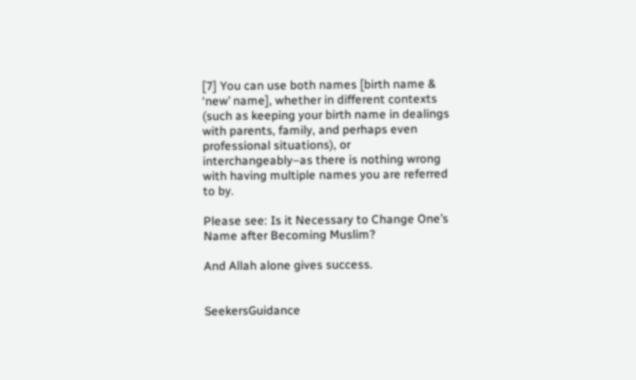[7] You can use both names [birth name & ‘new’ name], whether in different contexts (such as keeping your birth name in dealings with parents, family, and perhaps even professional situations), or interchangeably–as there is nothing wrong with having multiple names you are referred to by.

Please see: Is it Necessary to Change One’s Name after Becoming Muslim?

And Allah alone gives success.


SeekersGuidance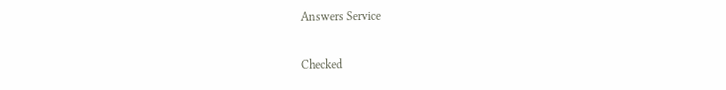Answers Service

Checked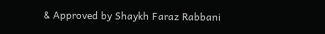& Approved by Shaykh Faraz Rabbani